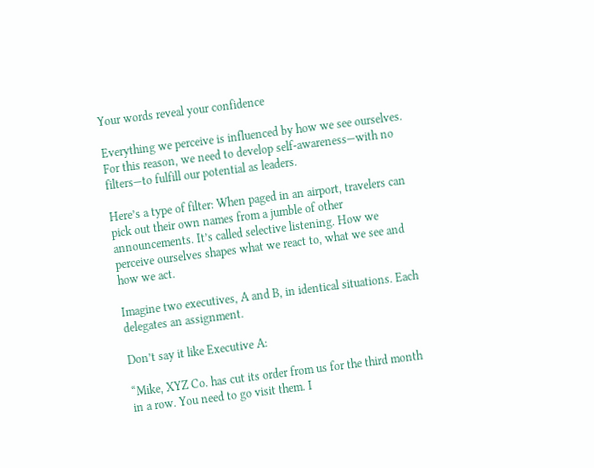Your words reveal your confidence

Everything we perceive is influenced by how we see ourselves. For this reason, we need to develop self-awareness—with no filters—to fulfill our potential as leaders.

Here’s a type of filter: When paged in an airport, travelers can pick out their own names from a jumble of other announcements. It’s called selective listening. How we perceive ourselves shapes what we react to, what we see and how we act.

Imagine two executives, A and B, in identical situations. Each delegates an assignment.

Don’t say it like Executive A:

“Mike, XYZ Co. has cut its order from us for the third month in a row. You need to go visit them. I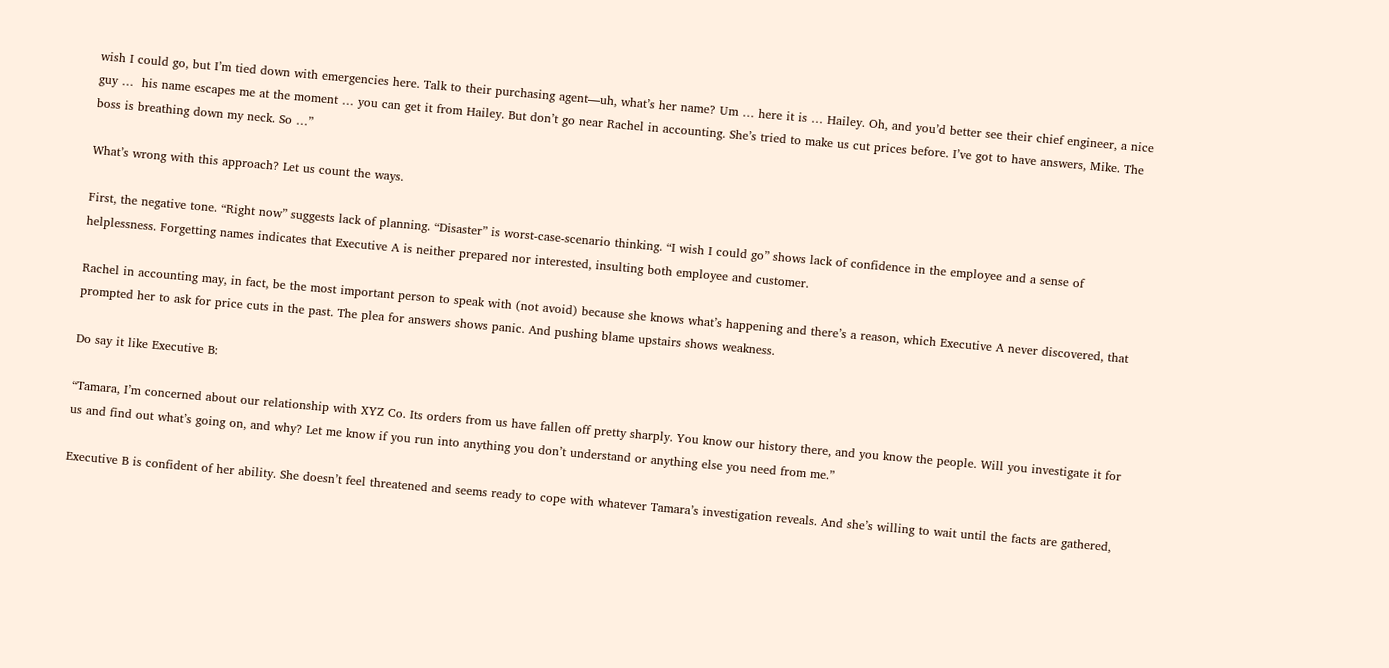wish I could go, but I’m tied down with emergencies here. Talk to their purchasing agent—uh, what’s her name? Um … here it is … Hailey. Oh, and you’d better see their chief engineer, a nice guy …  his name escapes me at the moment … you can get it from Hailey. But don’t go near Rachel in accounting. She’s tried to make us cut prices before. I’ve got to have answers, Mike. The boss is breathing down my neck. So …”

What’s wrong with this approach? Let us count the ways.

First, the negative tone. “Right now” suggests lack of planning. “Disaster” is worst-case-scenario thinking. “I wish I could go” shows lack of confidence in the employee and a sense of helplessness. Forgetting names indicates that Executive A is neither prepared nor interested, insulting both employee and customer.

Rachel in accounting may, in fact, be the most important person to speak with (not avoid) because she knows what’s happening and there’s a reason, which Executive A never discovered, that prompted her to ask for price cuts in the past. The plea for answers shows panic. And pushing blame upstairs shows weakness.

Do say it like Executive B:

“Tamara, I’m concerned about our relationship with XYZ Co. Its orders from us have fallen off pretty sharply. You know our history there, and you know the people. Will you investigate it for us and find out what’s going on, and why? Let me know if you run into anything you don’t understand or anything else you need from me.”

Executive B is confident of her ability. She doesn’t feel threatened and seems ready to cope with whatever Tamara’s investigation reveals. And she’s willing to wait until the facts are gathered,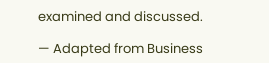examined and discussed.

— Adapted from Business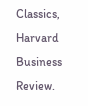Classics, Harvard Business Review.